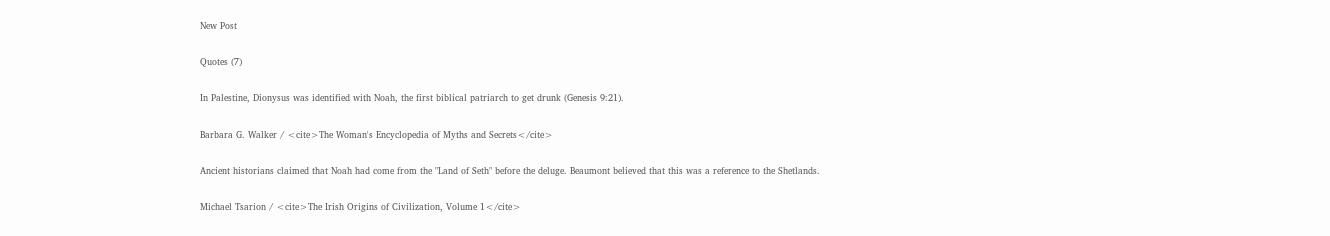New Post

Quotes (7)

In Palestine, Dionysus was identified with Noah, the first biblical patriarch to get drunk (Genesis 9:21).

Barbara G. Walker / <cite>The Woman's Encyclopedia of Myths and Secrets</cite>

Ancient historians claimed that Noah had come from the "Land of Seth" before the deluge. Beaumont believed that this was a reference to the Shetlands.

Michael Tsarion / <cite>The Irish Origins of Civilization, Volume 1</cite>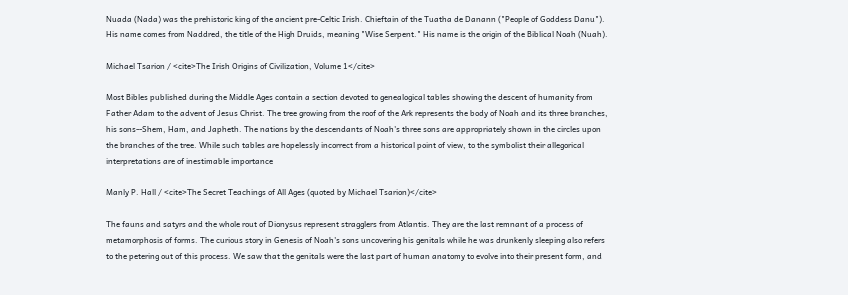Nuada (Nada) was the prehistoric king of the ancient pre-Celtic Irish. Chieftain of the Tuatha de Danann ("People of Goddess Danu"). His name comes from Naddred, the title of the High Druids, meaning "Wise Serpent." His name is the origin of the Biblical Noah (Nuah).

Michael Tsarion / <cite>The Irish Origins of Civilization, Volume 1</cite>

Most Bibles published during the Middle Ages contain a section devoted to genealogical tables showing the descent of humanity from Father Adam to the advent of Jesus Christ. The tree growing from the roof of the Ark represents the body of Noah and its three branches, his sons--Shem, Ham, and Japheth. The nations by the descendants of Noah's three sons are appropriately shown in the circles upon the branches of the tree. While such tables are hopelessly incorrect from a historical point of view, to the symbolist their allegorical interpretations are of inestimable importance

Manly P. Hall / <cite>The Secret Teachings of All Ages (quoted by Michael Tsarion)</cite>

The fauns and satyrs and the whole rout of Dionysus represent stragglers from Atlantis. They are the last remnant of a process of metamorphosis of forms. The curious story in Genesis of Noah's sons uncovering his genitals while he was drunkenly sleeping also refers to the petering out of this process. We saw that the genitals were the last part of human anatomy to evolve into their present form, and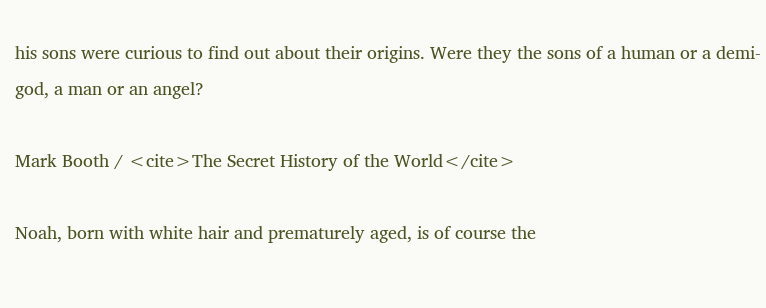his sons were curious to find out about their origins. Were they the sons of a human or a demi-god, a man or an angel?

Mark Booth / <cite>The Secret History of the World</cite>

Noah, born with white hair and prematurely aged, is of course the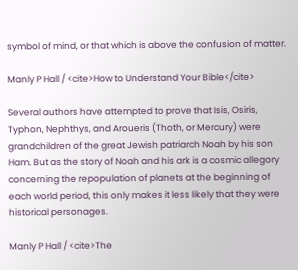symbol of mind, or that which is above the confusion of matter.

Manly P Hall / <cite>How to Understand Your Bible</cite>

Several authors have attempted to prove that Isis, Osiris, Typhon, Nephthys, and Aroueris (Thoth, or Mercury) were grandchildren of the great Jewish patriarch Noah by his son Ham. But as the story of Noah and his ark is a cosmic allegory concerning the repopulation of planets at the beginning of each world period, this only makes it less likely that they were historical personages.

Manly P Hall / <cite>The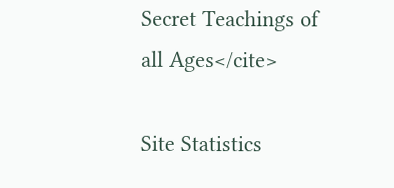Secret Teachings of all Ages</cite>

Site Statistics